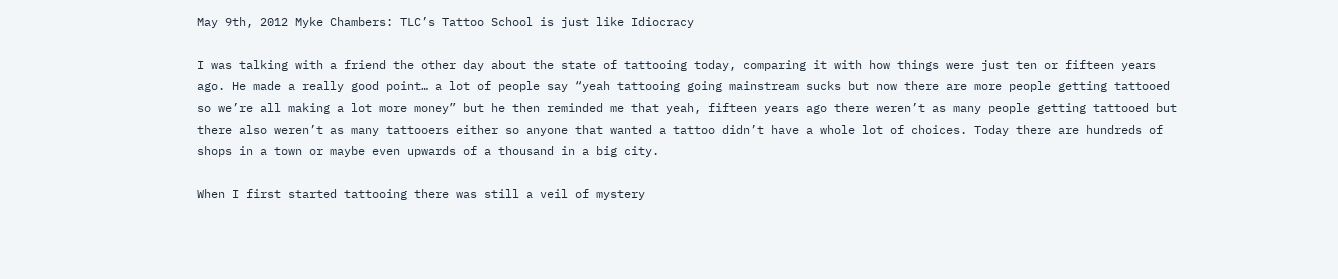May 9th, 2012 Myke Chambers: TLC’s Tattoo School is just like Idiocracy

I was talking with a friend the other day about the state of tattooing today, comparing it with how things were just ten or fifteen years ago. He made a really good point… a lot of people say “yeah tattooing going mainstream sucks but now there are more people getting tattooed so we’re all making a lot more money” but he then reminded me that yeah, fifteen years ago there weren’t as many people getting tattooed but there also weren’t as many tattooers either so anyone that wanted a tattoo didn’t have a whole lot of choices. Today there are hundreds of shops in a town or maybe even upwards of a thousand in a big city.

When I first started tattooing there was still a veil of mystery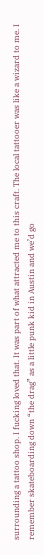surrounding a tattoo shop. I fucking loved that. It was part of what attracted me to this craft. The local tattooer was like a wizard to me. I remember skateboarding down “the drag” as a little punk kid in Austin and we’d go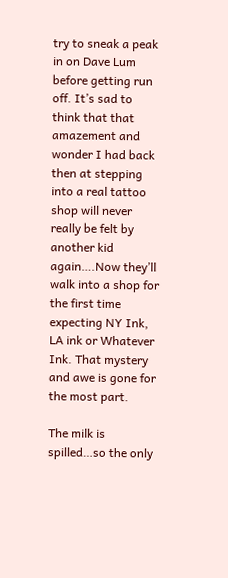try to sneak a peak in on Dave Lum before getting run off. It’s sad to think that that amazement and wonder I had back then at stepping into a real tattoo shop will never really be felt by another kid again….Now they’ll walk into a shop for the first time expecting NY Ink, LA ink or Whatever Ink. That mystery and awe is gone for the most part.

The milk is spilled…so the only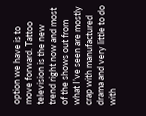option we have is to move forward. Tattoo television is the new trend right now and most of the shows out from what I’ve seen are mostly crap with manufactured drama and very little to do with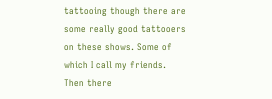tattooing though there are some really good tattooers on these shows. Some of which I call my friends. Then there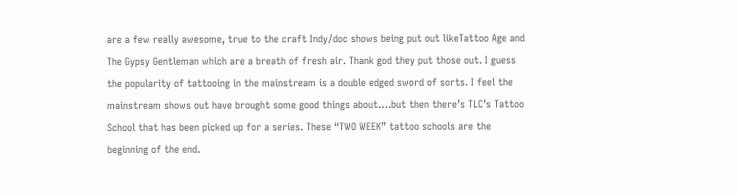are a few really awesome, true to the craft Indy/doc shows being put out likeTattoo Age and The Gypsy Gentleman which are a breath of fresh air. Thank god they put those out. I guess the popularity of tattooing in the mainstream is a double edged sword of sorts. I feel the mainstream shows out have brought some good things about….but then there’s TLC’s Tattoo School that has been picked up for a series. These “TWO WEEK” tattoo schools are the beginning of the end.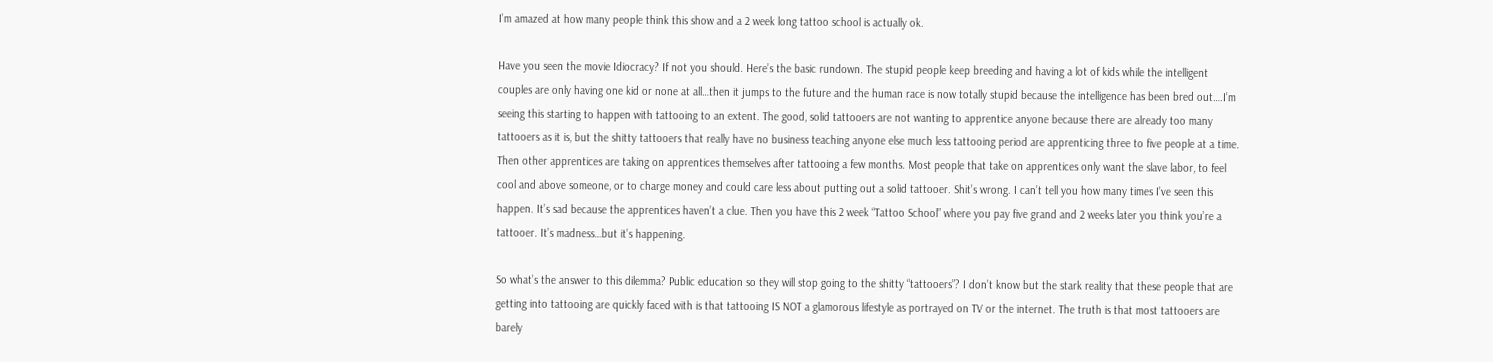I’m amazed at how many people think this show and a 2 week long tattoo school is actually ok.

Have you seen the movie Idiocracy? If not you should. Here’s the basic rundown. The stupid people keep breeding and having a lot of kids while the intelligent couples are only having one kid or none at all…then it jumps to the future and the human race is now totally stupid because the intelligence has been bred out….I’m seeing this starting to happen with tattooing to an extent. The good, solid tattooers are not wanting to apprentice anyone because there are already too many tattooers as it is, but the shitty tattooers that really have no business teaching anyone else much less tattooing period are apprenticing three to five people at a time. Then other apprentices are taking on apprentices themselves after tattooing a few months. Most people that take on apprentices only want the slave labor, to feel cool and above someone, or to charge money and could care less about putting out a solid tattooer. Shit’s wrong. I can’t tell you how many times I’ve seen this happen. It’s sad because the apprentices haven’t a clue. Then you have this 2 week “Tattoo School” where you pay five grand and 2 weeks later you think you’re a tattooer. It’s madness…but it’s happening.

So what’s the answer to this dilemma? Public education so they will stop going to the shitty “tattooers”? I don’t know but the stark reality that these people that are getting into tattooing are quickly faced with is that tattooing IS NOT a glamorous lifestyle as portrayed on TV or the internet. The truth is that most tattooers are barely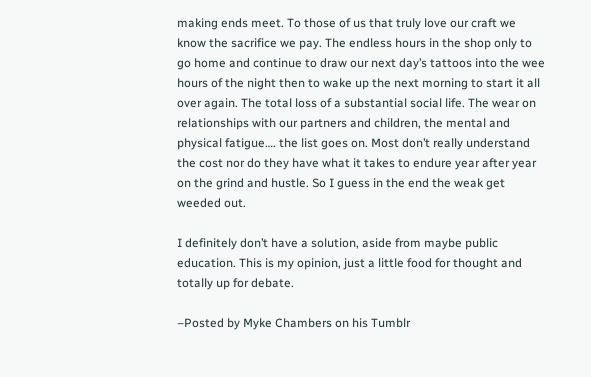making ends meet. To those of us that truly love our craft we know the sacrifice we pay. The endless hours in the shop only to go home and continue to draw our next day’s tattoos into the wee hours of the night then to wake up the next morning to start it all over again. The total loss of a substantial social life. The wear on relationships with our partners and children, the mental and physical fatigue…. the list goes on. Most don’t really understand the cost nor do they have what it takes to endure year after year on the grind and hustle. So I guess in the end the weak get weeded out.

I definitely don’t have a solution, aside from maybe public education. This is my opinion, just a little food for thought and totally up for debate.

–Posted by Myke Chambers on his Tumblr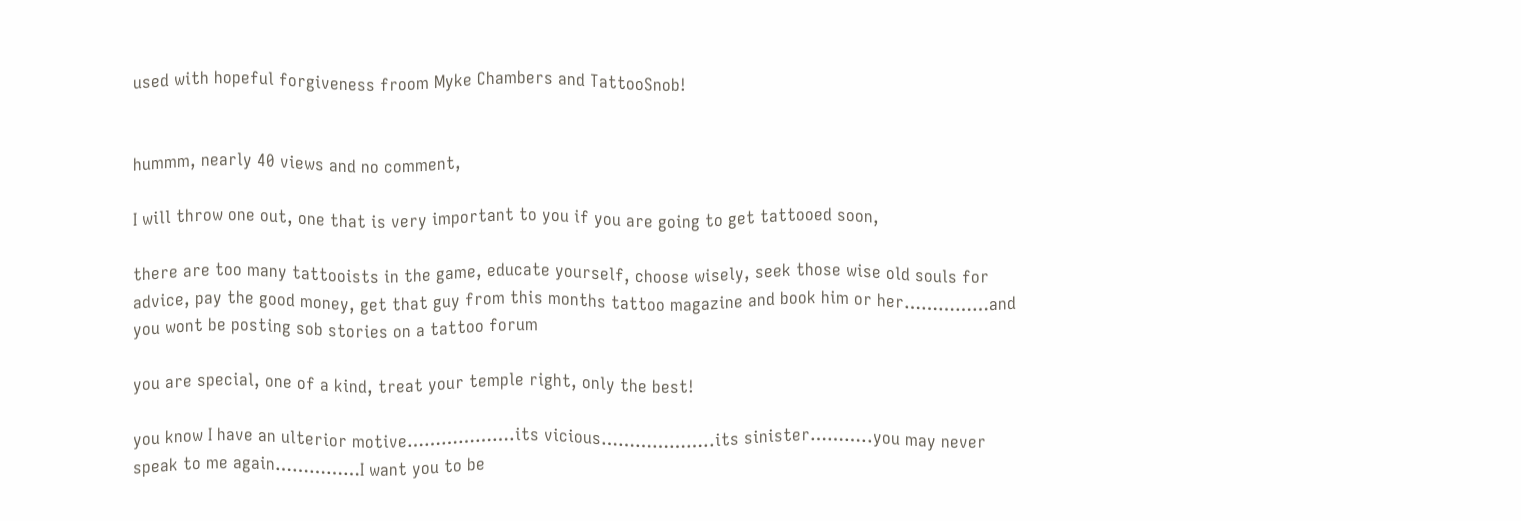used with hopeful forgiveness froom Myke Chambers and TattooSnob!


hummm, nearly 40 views and no comment,

I will throw one out, one that is very important to you if you are going to get tattooed soon,

there are too many tattooists in the game, educate yourself, choose wisely, seek those wise old souls for advice, pay the good money, get that guy from this months tattoo magazine and book him or her……………and you wont be posting sob stories on a tattoo forum

you are special, one of a kind, treat your temple right, only the best!

you know I have an ulterior motive……………….its vicious………………..its sinister………..you may never speak to me again……………I want you to be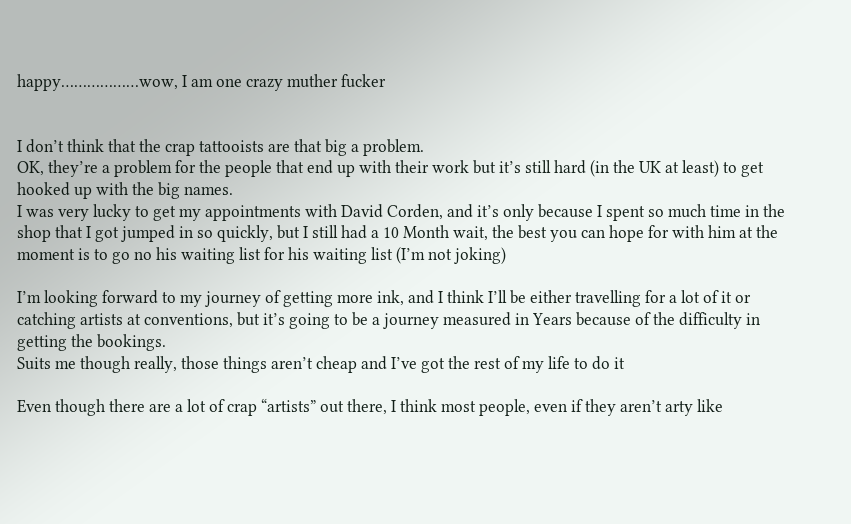happy………………wow, I am one crazy muther fucker


I don’t think that the crap tattooists are that big a problem.
OK, they’re a problem for the people that end up with their work but it’s still hard (in the UK at least) to get hooked up with the big names.
I was very lucky to get my appointments with David Corden, and it’s only because I spent so much time in the shop that I got jumped in so quickly, but I still had a 10 Month wait, the best you can hope for with him at the moment is to go no his waiting list for his waiting list (I’m not joking)

I’m looking forward to my journey of getting more ink, and I think I’ll be either travelling for a lot of it or catching artists at conventions, but it’s going to be a journey measured in Years because of the difficulty in getting the bookings.
Suits me though really, those things aren’t cheap and I’ve got the rest of my life to do it

Even though there are a lot of crap “artists” out there, I think most people, even if they aren’t arty like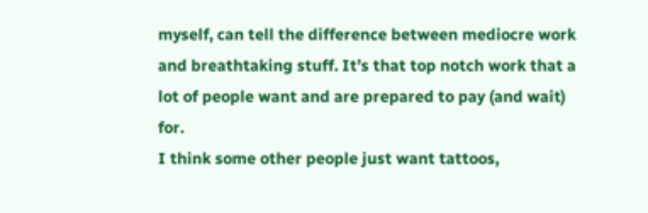myself, can tell the difference between mediocre work and breathtaking stuff. It’s that top notch work that a lot of people want and are prepared to pay (and wait) for.
I think some other people just want tattoos,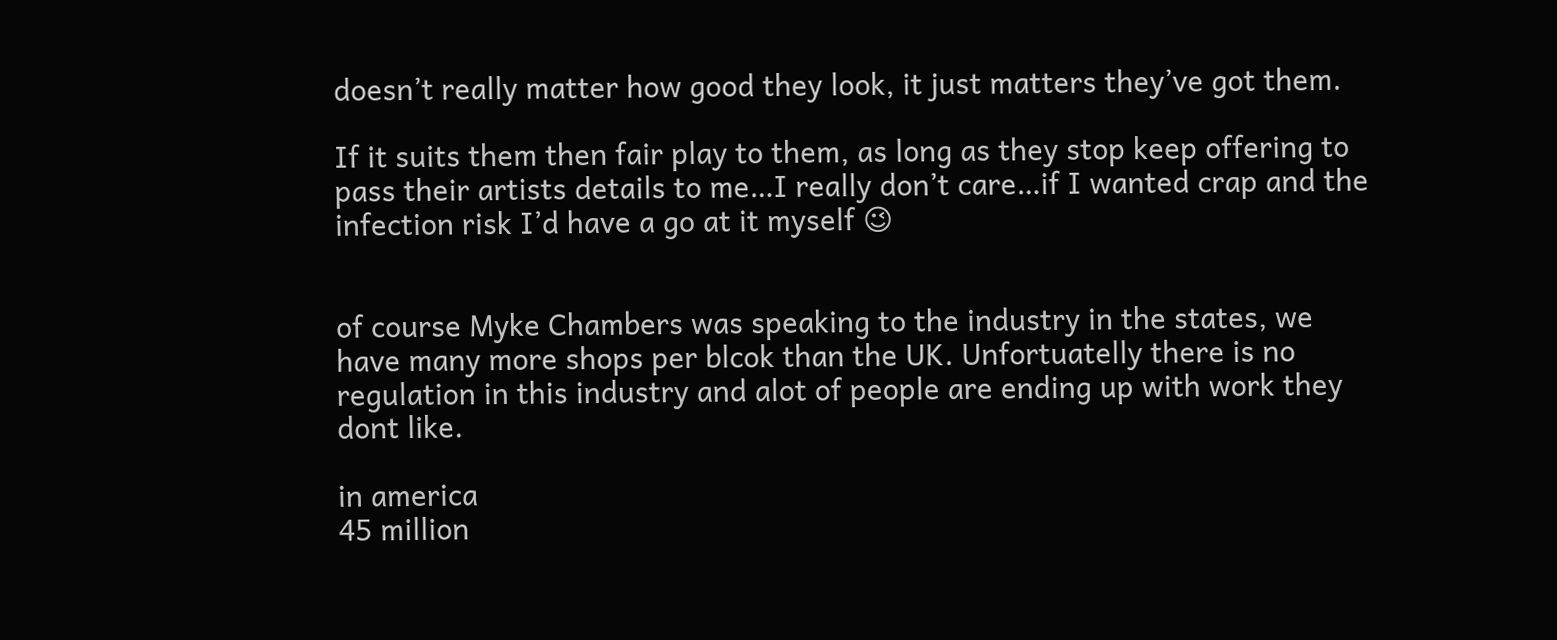doesn’t really matter how good they look, it just matters they’ve got them.

If it suits them then fair play to them, as long as they stop keep offering to pass their artists details to me…I really don’t care…if I wanted crap and the infection risk I’d have a go at it myself 😉


of course Myke Chambers was speaking to the industry in the states, we have many more shops per blcok than the UK. Unfortuatelly there is no regulation in this industry and alot of people are ending up with work they dont like.

in america
45 million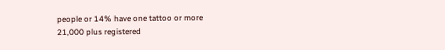people or 14% have one tattoo or more
21,000 plus registered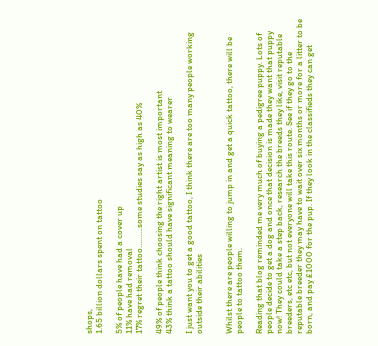shops,
1.65 billion dollars spent on tattoo

5% of people have had a cover up
11% have had removal
17% regret their tattoo……….some studies say as high as 40%

49% of people think choosing the right artist is most important
43% think a tattoo should have significant meaning to wearer

I just want you to get a good tattoo, I think there are too many people working outside their abilities


Whilst there are people willing to jump in and get a quick tattoo, there will be people to tattoo them.

Reading that blog reminded me very much of buying a pedigree puppy. Lots of people decide to get a dog and once that decision is made they want that puppy now! They could take a step back, research the breeds they like, visit reputable breeders, etc etc, but not everyone will take this route. See if they go to the reputable breeder they may have to wait over six months or more for a litter to be born, and pay £1000 for the pup. If they look in the classifieds they can get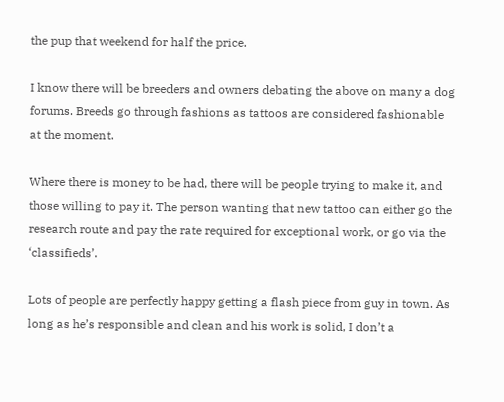the pup that weekend for half the price.

I know there will be breeders and owners debating the above on many a dog forums. Breeds go through fashions as tattoos are considered fashionable at the moment.

Where there is money to be had, there will be people trying to make it, and those willing to pay it. The person wanting that new tattoo can either go the research route and pay the rate required for exceptional work, or go via the ‘classifieds’.

Lots of people are perfectly happy getting a flash piece from guy in town. As long as he’s responsible and clean and his work is solid, I don’t a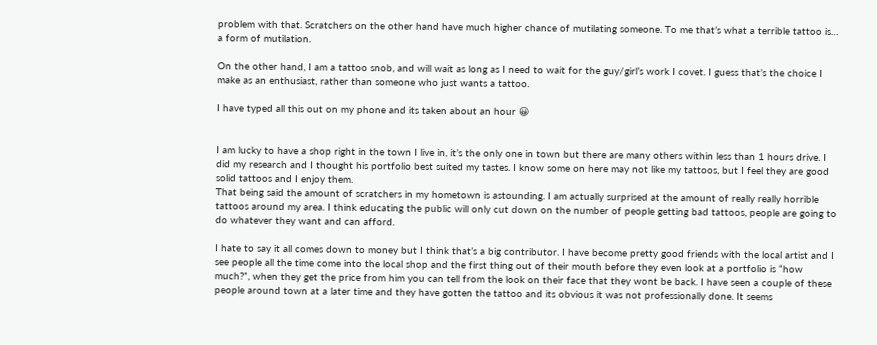problem with that. Scratchers on the other hand have much higher chance of mutilating someone. To me that’s what a terrible tattoo is… a form of mutilation.

On the other hand, I am a tattoo snob, and will wait as long as I need to wait for the guy/girl’s work I covet. I guess that’s the choice I make as an enthusiast, rather than someone who just wants a tattoo.

I have typed all this out on my phone and its taken about an hour 😀


I am lucky to have a shop right in the town I live in, it’s the only one in town but there are many others within less than 1 hours drive. I did my research and I thought his portfolio best suited my tastes. I know some on here may not like my tattoos, but I feel they are good solid tattoos and I enjoy them.
That being said the amount of scratchers in my hometown is astounding. I am actually surprised at the amount of really really horrible tattoos around my area. I think educating the public will only cut down on the number of people getting bad tattoos, people are going to do whatever they want and can afford.

I hate to say it all comes down to money but I think that’s a big contributor. I have become pretty good friends with the local artist and I see people all the time come into the local shop and the first thing out of their mouth before they even look at a portfolio is “how much?”, when they get the price from him you can tell from the look on their face that they wont be back. I have seen a couple of these people around town at a later time and they have gotten the tattoo and its obvious it was not professionally done. It seems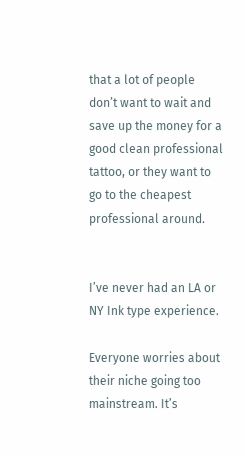that a lot of people don’t want to wait and save up the money for a good clean professional tattoo, or they want to go to the cheapest professional around.


I’ve never had an LA or NY Ink type experience.

Everyone worries about their niche going too mainstream. It’s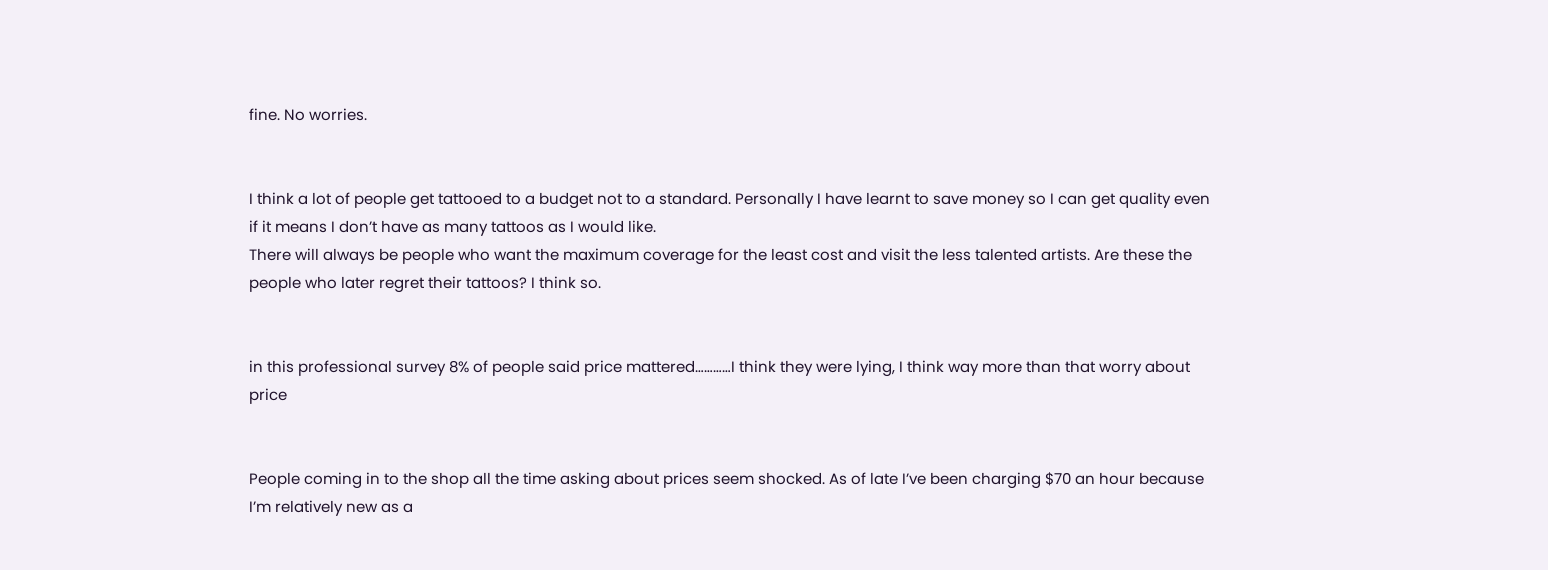fine. No worries.


I think a lot of people get tattooed to a budget not to a standard. Personally I have learnt to save money so I can get quality even if it means I don’t have as many tattoos as I would like.
There will always be people who want the maximum coverage for the least cost and visit the less talented artists. Are these the people who later regret their tattoos? I think so.


in this professional survey 8% of people said price mattered…………I think they were lying, I think way more than that worry about price


People coming in to the shop all the time asking about prices seem shocked. As of late I’ve been charging $70 an hour because I’m relatively new as a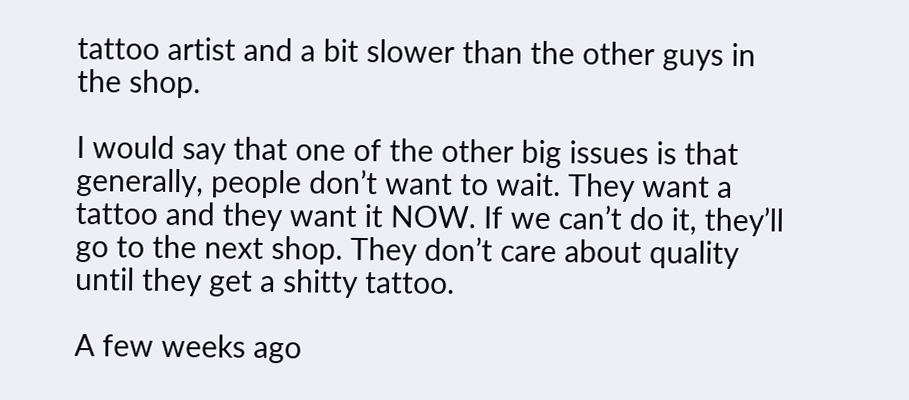tattoo artist and a bit slower than the other guys in the shop.

I would say that one of the other big issues is that generally, people don’t want to wait. They want a tattoo and they want it NOW. If we can’t do it, they’ll go to the next shop. They don’t care about quality until they get a shitty tattoo.

A few weeks ago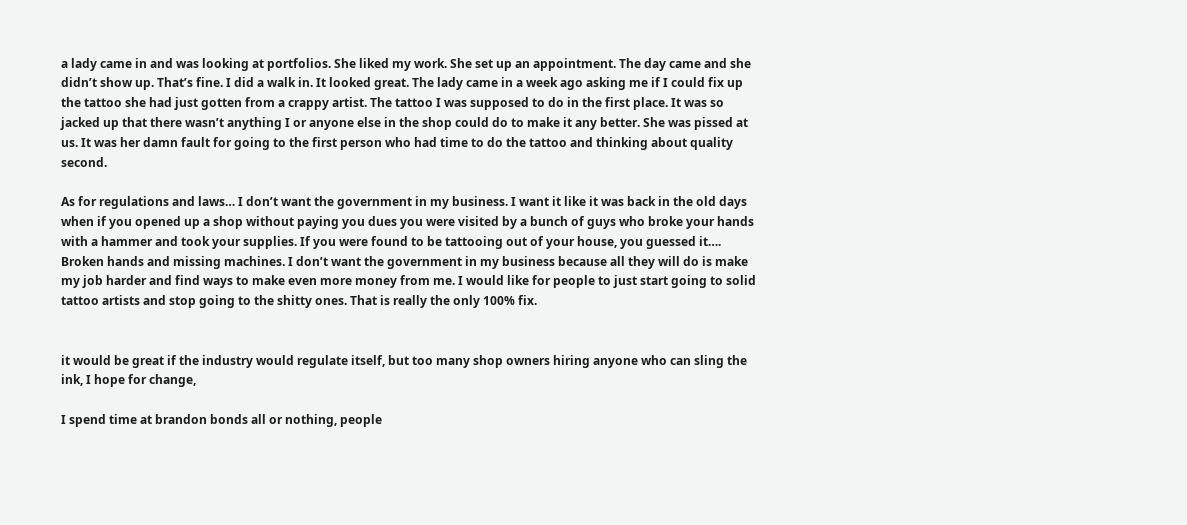a lady came in and was looking at portfolios. She liked my work. She set up an appointment. The day came and she didn’t show up. That’s fine. I did a walk in. It looked great. The lady came in a week ago asking me if I could fix up the tattoo she had just gotten from a crappy artist. The tattoo I was supposed to do in the first place. It was so jacked up that there wasn’t anything I or anyone else in the shop could do to make it any better. She was pissed at us. It was her damn fault for going to the first person who had time to do the tattoo and thinking about quality second.

As for regulations and laws… I don’t want the government in my business. I want it like it was back in the old days when if you opened up a shop without paying you dues you were visited by a bunch of guys who broke your hands with a hammer and took your supplies. If you were found to be tattooing out of your house, you guessed it…. Broken hands and missing machines. I don’t want the government in my business because all they will do is make my job harder and find ways to make even more money from me. I would like for people to just start going to solid tattoo artists and stop going to the shitty ones. That is really the only 100% fix.


it would be great if the industry would regulate itself, but too many shop owners hiring anyone who can sling the ink, I hope for change,

I spend time at brandon bonds all or nothing, people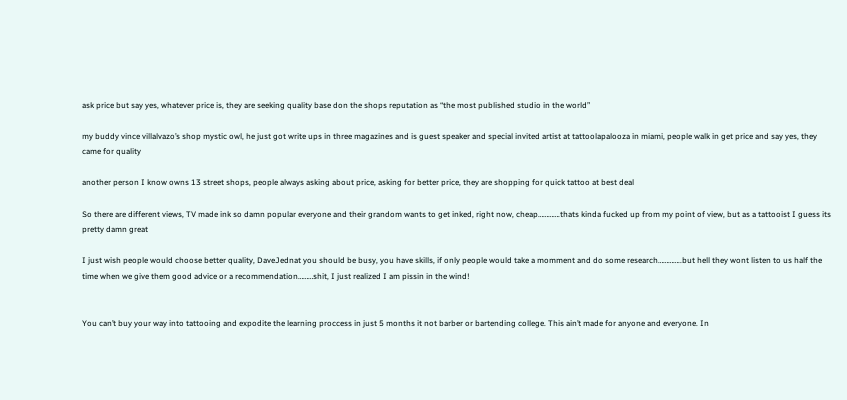ask price but say yes, whatever price is, they are seeking quality base don the shops reputation as “the most published studio in the world”

my buddy vince villalvazo’s shop mystic owl, he just got write ups in three magazines and is guest speaker and special invited artist at tattoolapalooza in miami, people walk in get price and say yes, they came for quality

another person I know owns 13 street shops, people always asking about price, asking for better price, they are shopping for quick tattoo at best deal

So there are different views, TV made ink so damn popular everyone and their grandom wants to get inked, right now, cheap………….thats kinda fucked up from my point of view, but as a tattooist I guess its pretty damn great

I just wish people would choose better quality, DaveJednat you should be busy, you have skills, if only people would take a momment and do some research…………..but hell they wont listen to us half the time when we give them good advice or a recommendation………shit, I just realized I am pissin in the wind!


You can’t buy your way into tattooing and expodite the learning proccess in just 5 months it not barber or bartending college. This ain’t made for anyone and everyone. In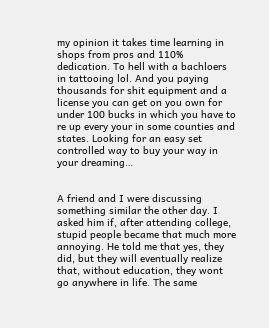my opinion it takes time learning in shops from pros and 110% dedication. To hell with a bachloers in tattooing lol. And you paying thousands for shit equipment and a license you can get on you own for under 100 bucks in which you have to re up every your in some counties and states. Looking for an easy set controlled way to buy your way in your dreaming…


A friend and I were discussing something similar the other day. I asked him if, after attending college, stupid people became that much more annoying. He told me that yes, they did, but they will eventually realize that, without education, they wont go anywhere in life. The same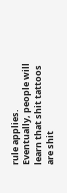rule applies. Eventually, people will learn that shit tattoos are shit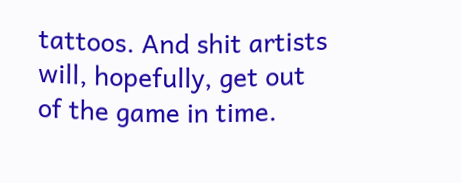tattoos. And shit artists will, hopefully, get out of the game in time.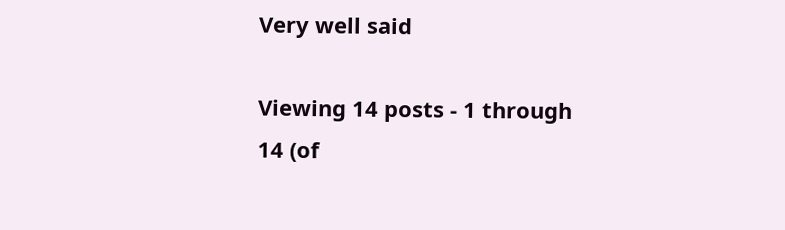Very well said

Viewing 14 posts - 1 through 14 (of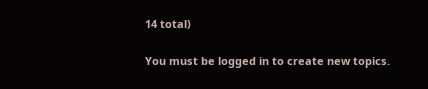14 total)

You must be logged in to create new topics.